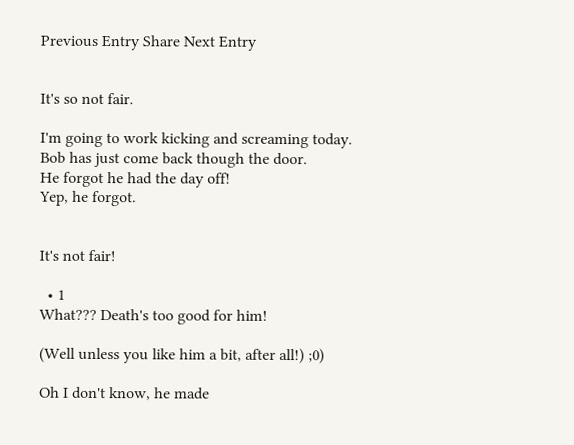Previous Entry Share Next Entry


It's so not fair.

I'm going to work kicking and screaming today.
Bob has just come back though the door.
He forgot he had the day off!
Yep, he forgot.


It's not fair!

  • 1
What??? Death's too good for him!

(Well unless you like him a bit, after all!) ;0)

Oh I don't know, he made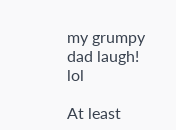my grumpy dad laugh! lol

At least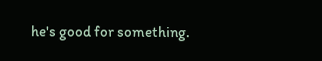he's good for something.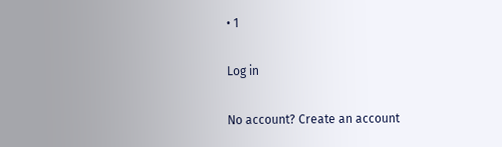• 1

Log in

No account? Create an account